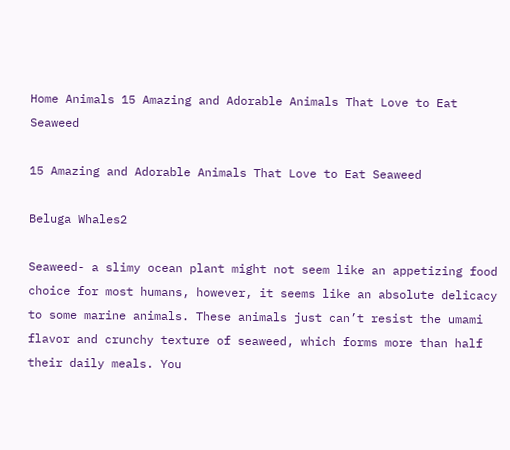Home Animals 15 Amazing and Adorable Animals That Love to Eat Seaweed

15 Amazing and Adorable Animals That Love to Eat Seaweed

Beluga Whales2

Seaweed- a slimy ocean plant might not seem like an appetizing food choice for most humans, however, it seems like an absolute delicacy to some marine animals. These animals just can’t resist the umami flavor and crunchy texture of seaweed, which forms more than half their daily meals. You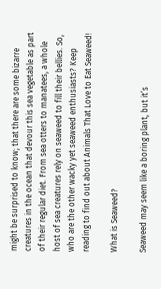might be surprised to know; that there are some bizarre creatures in the ocean that devour this sea vegetable as part of their regular diet. From sea otters to manatees, a whole host of sea creatures rely on seaweed to fill their bellies. So, who are the other wacky yet seaweed enthusiasts? Keep reading to find out about Animals That Love to Eat Seaweed!

What is Seaweed?

Seaweed may seem like a boring plant, but it’s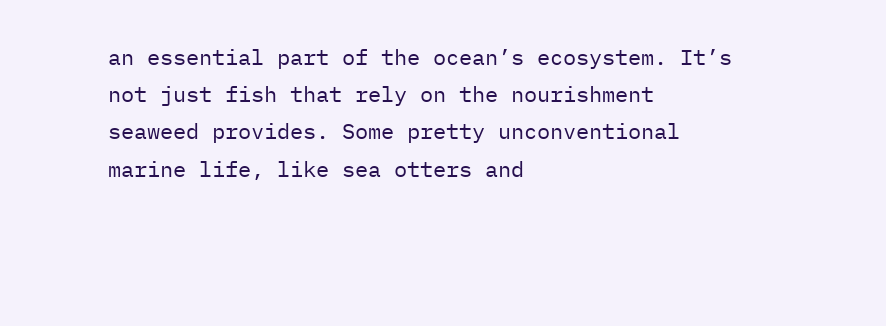an essential part of the ocean’s ecosystem. It’s not just fish that rely on the nourishment seaweed provides. Some pretty unconventional marine life, like sea otters and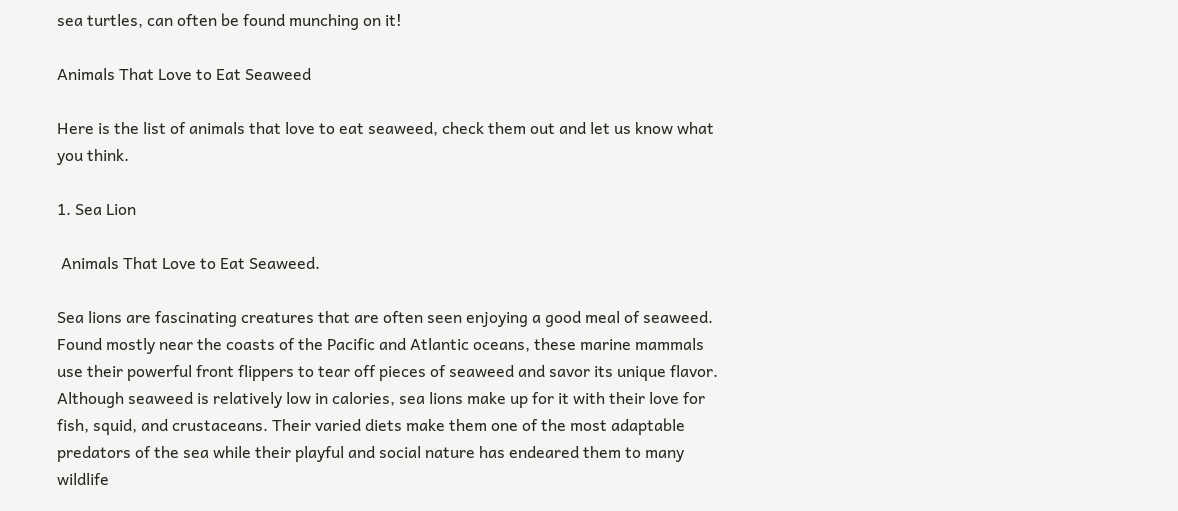sea turtles, can often be found munching on it!

Animals That Love to Eat Seaweed

Here is the list of animals that love to eat seaweed, check them out and let us know what you think.

1. Sea Lion

 Animals That Love to Eat Seaweed.

Sea lions are fascinating creatures that are often seen enjoying a good meal of seaweed. Found mostly near the coasts of the Pacific and Atlantic oceans, these marine mammals use their powerful front flippers to tear off pieces of seaweed and savor its unique flavor. Although seaweed is relatively low in calories, sea lions make up for it with their love for fish, squid, and crustaceans. Their varied diets make them one of the most adaptable predators of the sea while their playful and social nature has endeared them to many wildlife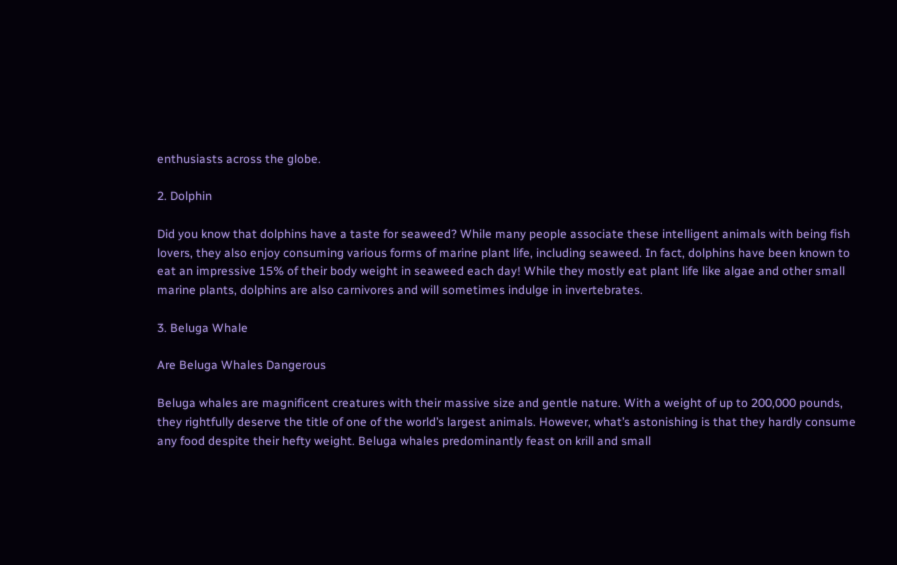enthusiasts across the globe.

2. Dolphin

Did you know that dolphins have a taste for seaweed? While many people associate these intelligent animals with being fish lovers, they also enjoy consuming various forms of marine plant life, including seaweed. In fact, dolphins have been known to eat an impressive 15% of their body weight in seaweed each day! While they mostly eat plant life like algae and other small marine plants, dolphins are also carnivores and will sometimes indulge in invertebrates.

3. Beluga Whale

Are Beluga Whales Dangerous

Beluga whales are magnificent creatures with their massive size and gentle nature. With a weight of up to 200,000 pounds, they rightfully deserve the title of one of the world’s largest animals. However, what’s astonishing is that they hardly consume any food despite their hefty weight. Beluga whales predominantly feast on krill and small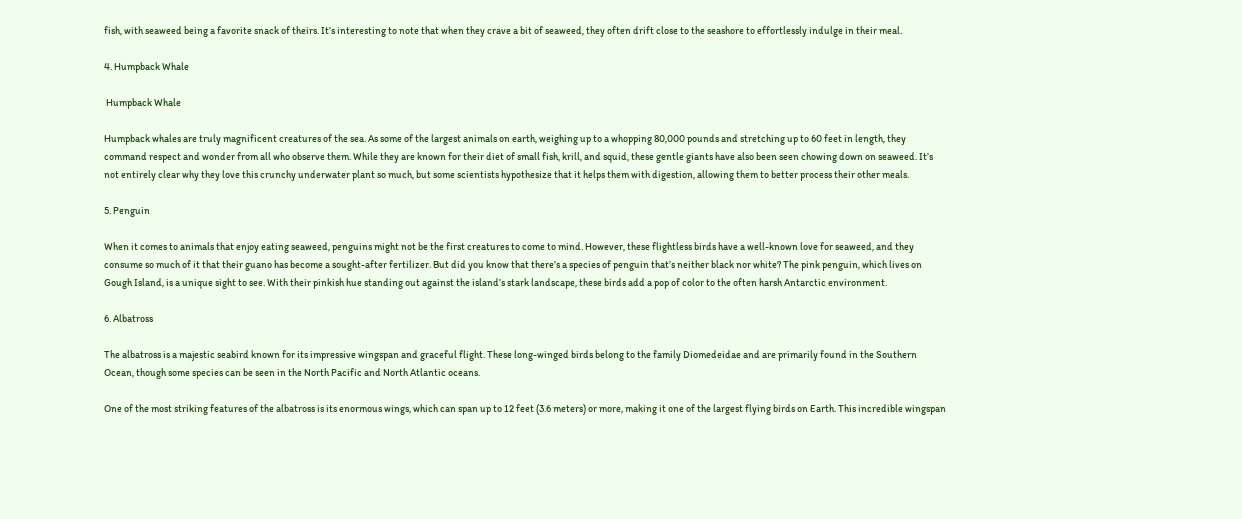fish, with seaweed being a favorite snack of theirs. It’s interesting to note that when they crave a bit of seaweed, they often drift close to the seashore to effortlessly indulge in their meal.

4. Humpback Whale

 Humpback Whale

Humpback whales are truly magnificent creatures of the sea. As some of the largest animals on earth, weighing up to a whopping 80,000 pounds and stretching up to 60 feet in length, they command respect and wonder from all who observe them. While they are known for their diet of small fish, krill, and squid, these gentle giants have also been seen chowing down on seaweed. It’s not entirely clear why they love this crunchy underwater plant so much, but some scientists hypothesize that it helps them with digestion, allowing them to better process their other meals.

5. Penguin

When it comes to animals that enjoy eating seaweed, penguins might not be the first creatures to come to mind. However, these flightless birds have a well-known love for seaweed, and they consume so much of it that their guano has become a sought-after fertilizer. But did you know that there’s a species of penguin that’s neither black nor white? The pink penguin, which lives on Gough Island, is a unique sight to see. With their pinkish hue standing out against the island’s stark landscape, these birds add a pop of color to the often harsh Antarctic environment.

6. Albatross

The albatross is a majestic seabird known for its impressive wingspan and graceful flight. These long-winged birds belong to the family Diomedeidae and are primarily found in the Southern Ocean, though some species can be seen in the North Pacific and North Atlantic oceans.

One of the most striking features of the albatross is its enormous wings, which can span up to 12 feet (3.6 meters) or more, making it one of the largest flying birds on Earth. This incredible wingspan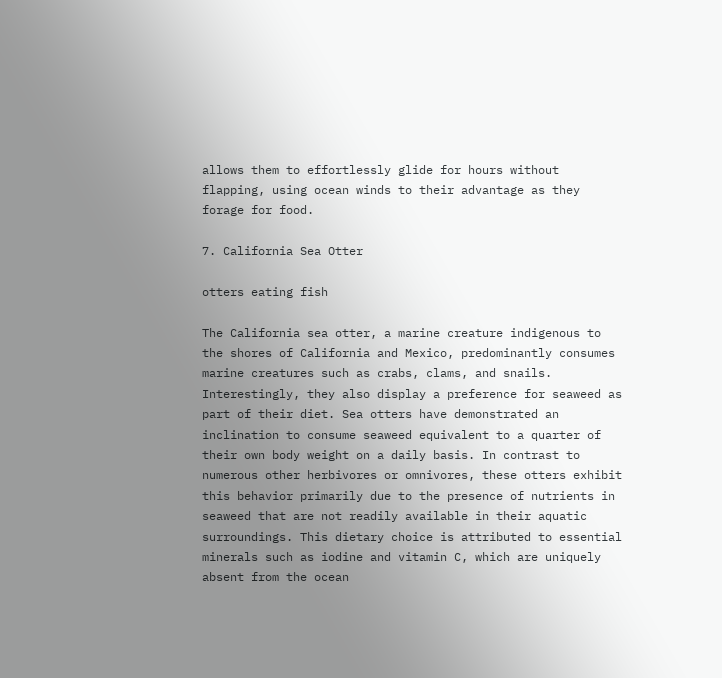allows them to effortlessly glide for hours without flapping, using ocean winds to their advantage as they forage for food.

7. California Sea Otter

otters eating fish

The California sea otter, a marine creature indigenous to the shores of California and Mexico, predominantly consumes marine creatures such as crabs, clams, and snails. Interestingly, they also display a preference for seaweed as part of their diet. Sea otters have demonstrated an inclination to consume seaweed equivalent to a quarter of their own body weight on a daily basis. In contrast to numerous other herbivores or omnivores, these otters exhibit this behavior primarily due to the presence of nutrients in seaweed that are not readily available in their aquatic surroundings. This dietary choice is attributed to essential minerals such as iodine and vitamin C, which are uniquely absent from the ocean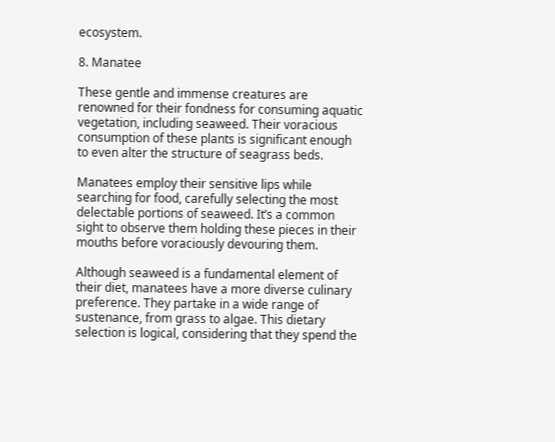ecosystem.

8. Manatee

These gentle and immense creatures are renowned for their fondness for consuming aquatic vegetation, including seaweed. Their voracious consumption of these plants is significant enough to even alter the structure of seagrass beds.

Manatees employ their sensitive lips while searching for food, carefully selecting the most delectable portions of seaweed. It’s a common sight to observe them holding these pieces in their mouths before voraciously devouring them.

Although seaweed is a fundamental element of their diet, manatees have a more diverse culinary preference. They partake in a wide range of sustenance, from grass to algae. This dietary selection is logical, considering that they spend the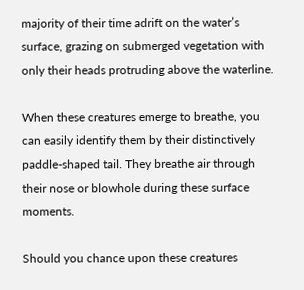majority of their time adrift on the water’s surface, grazing on submerged vegetation with only their heads protruding above the waterline.

When these creatures emerge to breathe, you can easily identify them by their distinctively paddle-shaped tail. They breathe air through their nose or blowhole during these surface moments.

Should you chance upon these creatures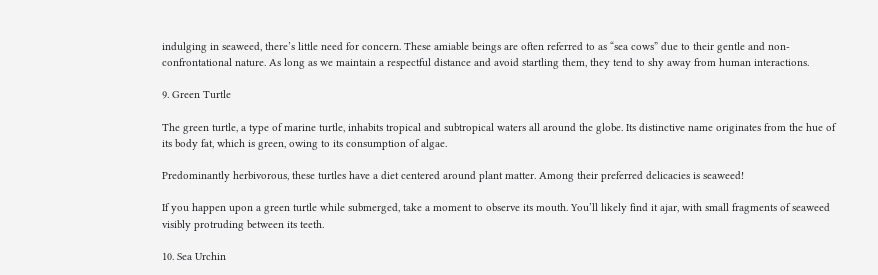indulging in seaweed, there’s little need for concern. These amiable beings are often referred to as “sea cows” due to their gentle and non-confrontational nature. As long as we maintain a respectful distance and avoid startling them, they tend to shy away from human interactions.

9. Green Turtle

The green turtle, a type of marine turtle, inhabits tropical and subtropical waters all around the globe. Its distinctive name originates from the hue of its body fat, which is green, owing to its consumption of algae.

Predominantly herbivorous, these turtles have a diet centered around plant matter. Among their preferred delicacies is seaweed!

If you happen upon a green turtle while submerged, take a moment to observe its mouth. You’ll likely find it ajar, with small fragments of seaweed visibly protruding between its teeth.

10. Sea Urchin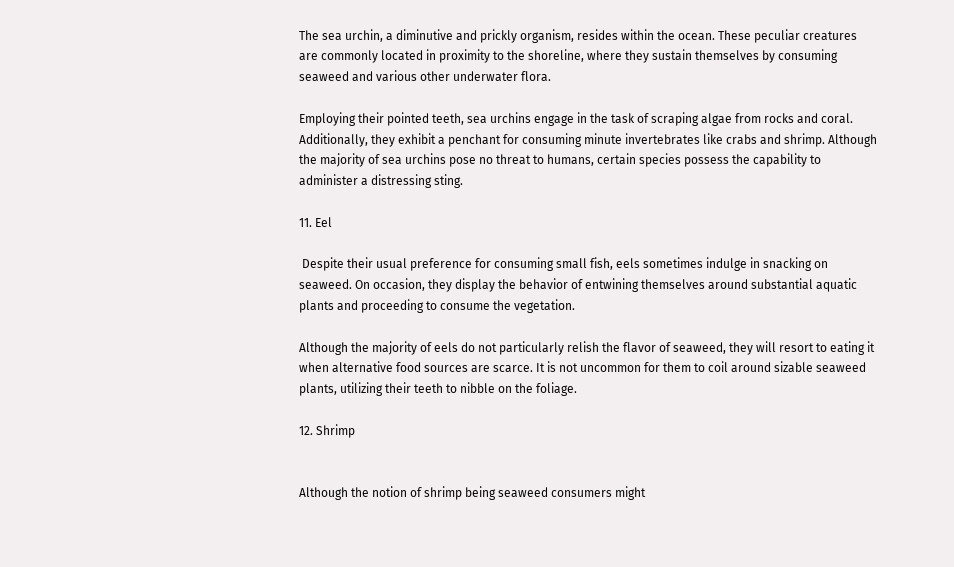The sea urchin, a diminutive and prickly organism, resides within the ocean. These peculiar creatures are commonly located in proximity to the shoreline, where they sustain themselves by consuming seaweed and various other underwater flora.

Employing their pointed teeth, sea urchins engage in the task of scraping algae from rocks and coral. Additionally, they exhibit a penchant for consuming minute invertebrates like crabs and shrimp. Although the majority of sea urchins pose no threat to humans, certain species possess the capability to administer a distressing sting.

11. Eel

 Despite their usual preference for consuming small fish, eels sometimes indulge in snacking on seaweed. On occasion, they display the behavior of entwining themselves around substantial aquatic plants and proceeding to consume the vegetation.

Although the majority of eels do not particularly relish the flavor of seaweed, they will resort to eating it when alternative food sources are scarce. It is not uncommon for them to coil around sizable seaweed plants, utilizing their teeth to nibble on the foliage.

12. Shrimp


Although the notion of shrimp being seaweed consumers might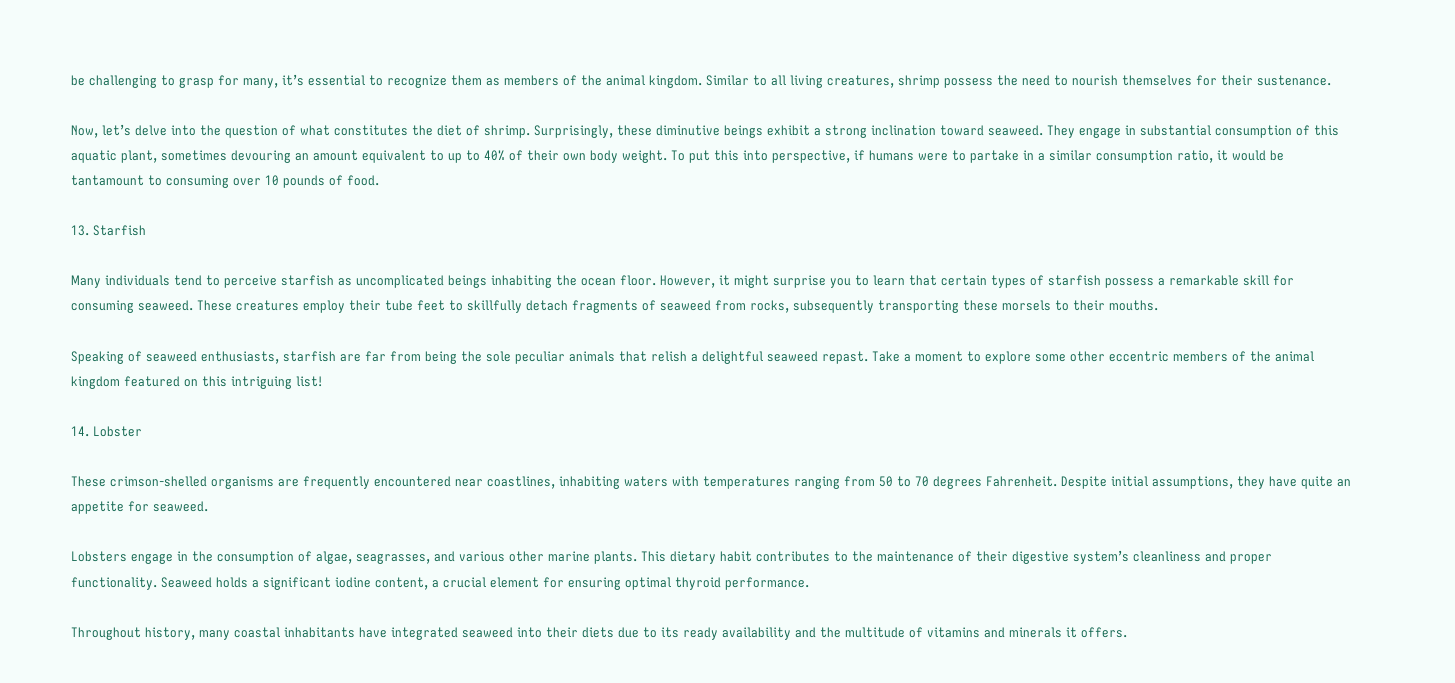be challenging to grasp for many, it’s essential to recognize them as members of the animal kingdom. Similar to all living creatures, shrimp possess the need to nourish themselves for their sustenance.

Now, let’s delve into the question of what constitutes the diet of shrimp. Surprisingly, these diminutive beings exhibit a strong inclination toward seaweed. They engage in substantial consumption of this aquatic plant, sometimes devouring an amount equivalent to up to 40% of their own body weight. To put this into perspective, if humans were to partake in a similar consumption ratio, it would be tantamount to consuming over 10 pounds of food.

13. Starfish

Many individuals tend to perceive starfish as uncomplicated beings inhabiting the ocean floor. However, it might surprise you to learn that certain types of starfish possess a remarkable skill for consuming seaweed. These creatures employ their tube feet to skillfully detach fragments of seaweed from rocks, subsequently transporting these morsels to their mouths.

Speaking of seaweed enthusiasts, starfish are far from being the sole peculiar animals that relish a delightful seaweed repast. Take a moment to explore some other eccentric members of the animal kingdom featured on this intriguing list!

14. Lobster

These crimson-shelled organisms are frequently encountered near coastlines, inhabiting waters with temperatures ranging from 50 to 70 degrees Fahrenheit. Despite initial assumptions, they have quite an appetite for seaweed.

Lobsters engage in the consumption of algae, seagrasses, and various other marine plants. This dietary habit contributes to the maintenance of their digestive system’s cleanliness and proper functionality. Seaweed holds a significant iodine content, a crucial element for ensuring optimal thyroid performance.

Throughout history, many coastal inhabitants have integrated seaweed into their diets due to its ready availability and the multitude of vitamins and minerals it offers.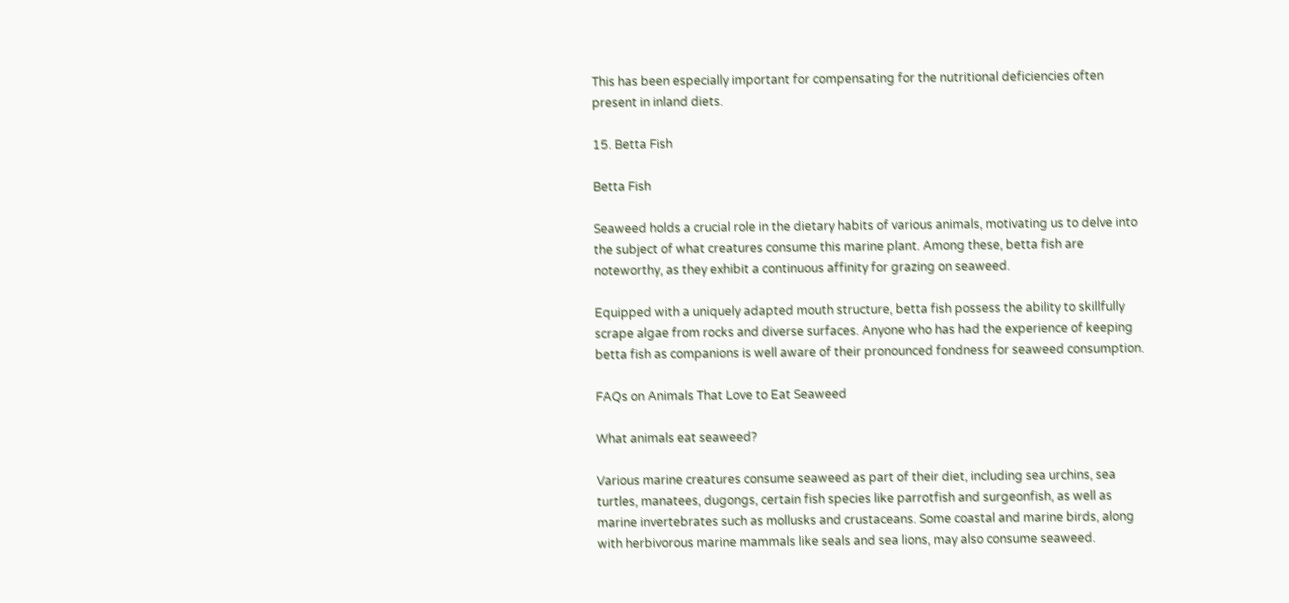This has been especially important for compensating for the nutritional deficiencies often present in inland diets.

15. Betta Fish

Betta Fish

Seaweed holds a crucial role in the dietary habits of various animals, motivating us to delve into the subject of what creatures consume this marine plant. Among these, betta fish are noteworthy, as they exhibit a continuous affinity for grazing on seaweed.

Equipped with a uniquely adapted mouth structure, betta fish possess the ability to skillfully scrape algae from rocks and diverse surfaces. Anyone who has had the experience of keeping betta fish as companions is well aware of their pronounced fondness for seaweed consumption.

FAQs on Animals That Love to Eat Seaweed

What animals eat seaweed?

Various marine creatures consume seaweed as part of their diet, including sea urchins, sea turtles, manatees, dugongs, certain fish species like parrotfish and surgeonfish, as well as marine invertebrates such as mollusks and crustaceans. Some coastal and marine birds, along with herbivorous marine mammals like seals and sea lions, may also consume seaweed.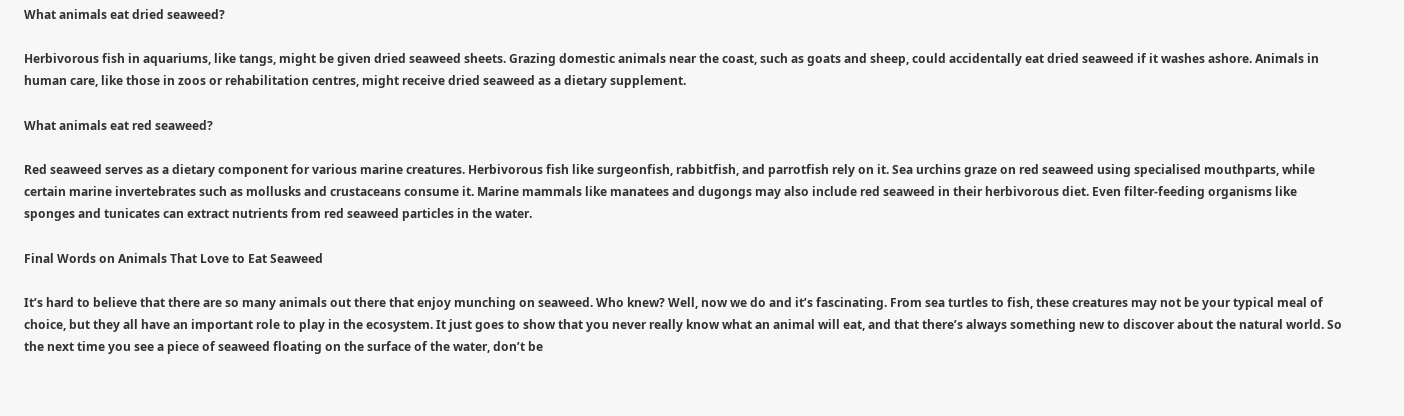What animals eat dried seaweed?

Herbivorous fish in aquariums, like tangs, might be given dried seaweed sheets. Grazing domestic animals near the coast, such as goats and sheep, could accidentally eat dried seaweed if it washes ashore. Animals in human care, like those in zoos or rehabilitation centres, might receive dried seaweed as a dietary supplement.

What animals eat red seaweed?

Red seaweed serves as a dietary component for various marine creatures. Herbivorous fish like surgeonfish, rabbitfish, and parrotfish rely on it. Sea urchins graze on red seaweed using specialised mouthparts, while certain marine invertebrates such as mollusks and crustaceans consume it. Marine mammals like manatees and dugongs may also include red seaweed in their herbivorous diet. Even filter-feeding organisms like sponges and tunicates can extract nutrients from red seaweed particles in the water.

Final Words on Animals That Love to Eat Seaweed

It’s hard to believe that there are so many animals out there that enjoy munching on seaweed. Who knew? Well, now we do and it’s fascinating. From sea turtles to fish, these creatures may not be your typical meal of choice, but they all have an important role to play in the ecosystem. It just goes to show that you never really know what an animal will eat, and that there’s always something new to discover about the natural world. So the next time you see a piece of seaweed floating on the surface of the water, don’t be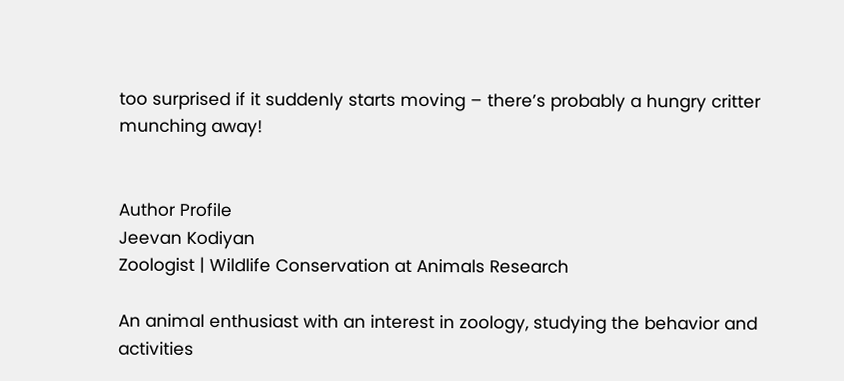too surprised if it suddenly starts moving – there’s probably a hungry critter munching away!


Author Profile
Jeevan Kodiyan
Zoologist | Wildlife Conservation at Animals Research

An animal enthusiast with an interest in zoology, studying the behavior and activities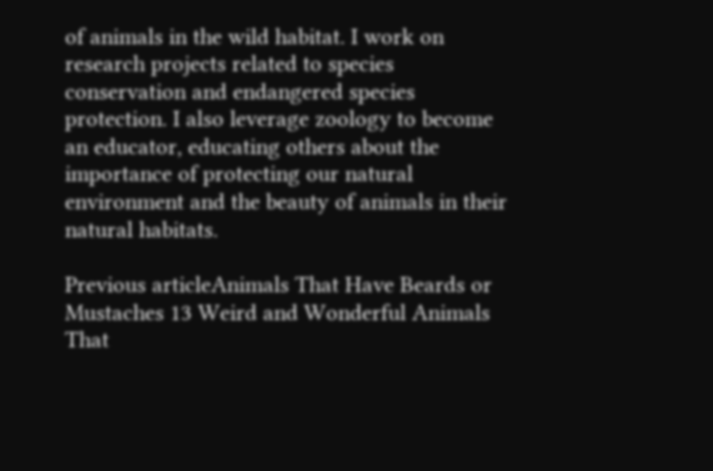of animals in the wild habitat. I work on research projects related to species conservation and endangered species protection. I also leverage zoology to become an educator, educating others about the importance of protecting our natural environment and the beauty of animals in their natural habitats.

Previous articleAnimals That Have Beards or Mustaches 13 Weird and Wonderful Animals That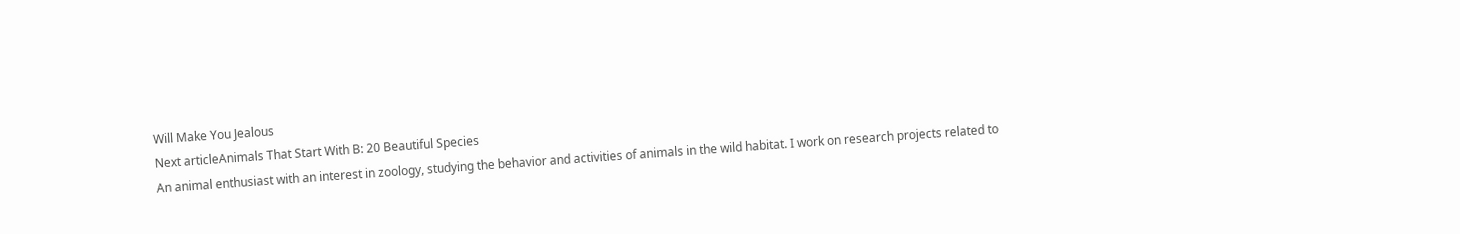Will Make You Jealous
Next articleAnimals That Start With B: 20 Beautiful Species
An animal enthusiast with an interest in zoology, studying the behavior and activities of animals in the wild habitat. I work on research projects related to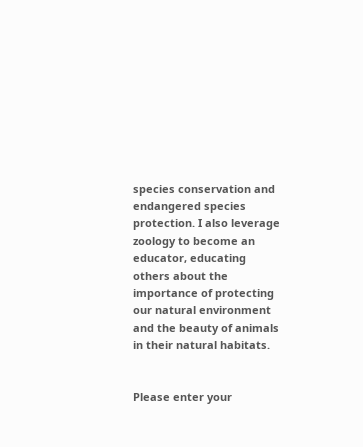species conservation and endangered species protection. I also leverage zoology to become an educator, educating others about the importance of protecting our natural environment and the beauty of animals in their natural habitats.


Please enter your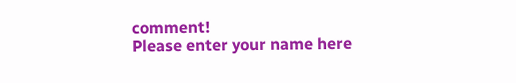comment!
Please enter your name here